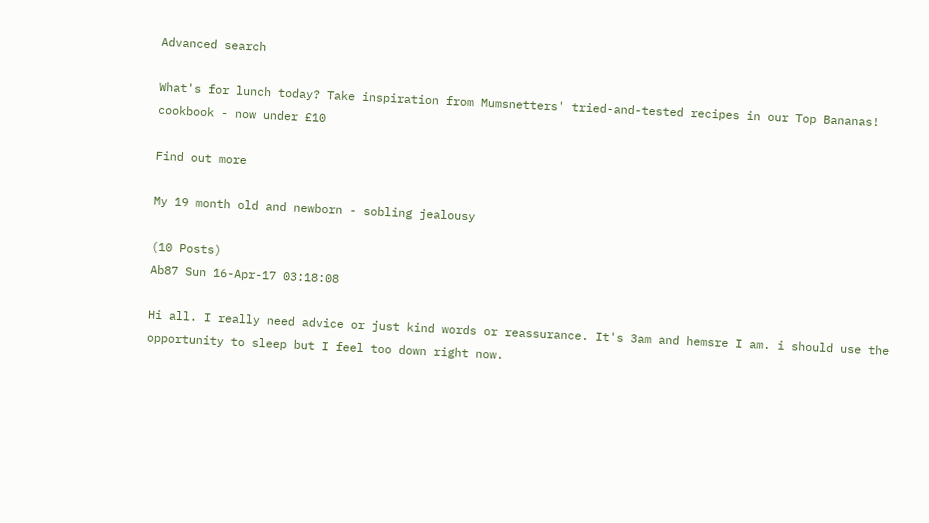Advanced search

What's for lunch today? Take inspiration from Mumsnetters' tried-and-tested recipes in our Top Bananas! cookbook - now under £10

Find out more

My 19 month old and newborn - sobling jealousy

(10 Posts)
Ab87 Sun 16-Apr-17 03:18:08

Hi all. I really need advice or just kind words or reassurance. It's 3am and hemsre I am. i should use the opportunity to sleep but I feel too down right now.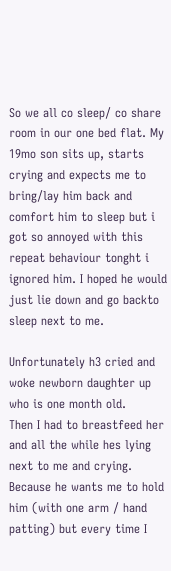So we all co sleep/ co share room in our one bed flat. My 19mo son sits up, starts crying and expects me to bring/lay him back and comfort him to sleep but i got so annoyed with this repeat behaviour tonght i ignored him. I hoped he would just lie down and go backto sleep next to me.

Unfortunately h3 cried and woke newborn daughter up who is one month old.
Then I had to breastfeed her and all the while hes lying next to me and crying. Because he wants me to hold him (with one arm / hand patting) but every time I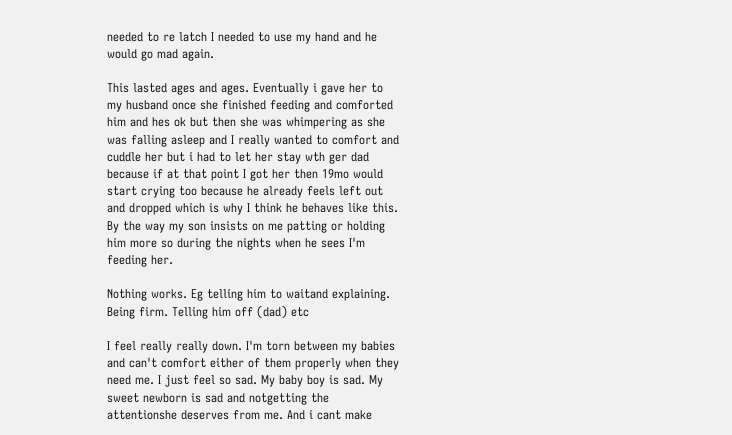needed to re latch I needed to use my hand and he would go mad again.

This lasted ages and ages. Eventually i gave her to my husband once she finished feeding and comforted him and hes ok but then she was whimpering as she was falling asleep and I really wanted to comfort and cuddle her but i had to let her stay wth ger dad because if at that point I got her then 19mo would start crying too because he already feels left out and dropped which is why I think he behaves like this. By the way my son insists on me patting or holding him more so during the nights when he sees I'm feeding her.

Nothing works. Eg telling him to waitand explaining. Being firm. Telling him off (dad) etc

I feel really really down. I'm torn between my babies and can't comfort either of them properly when they need me. I just feel so sad. My baby boy is sad. My sweet newborn is sad and notgetting the attentionshe deserves from me. And i cant make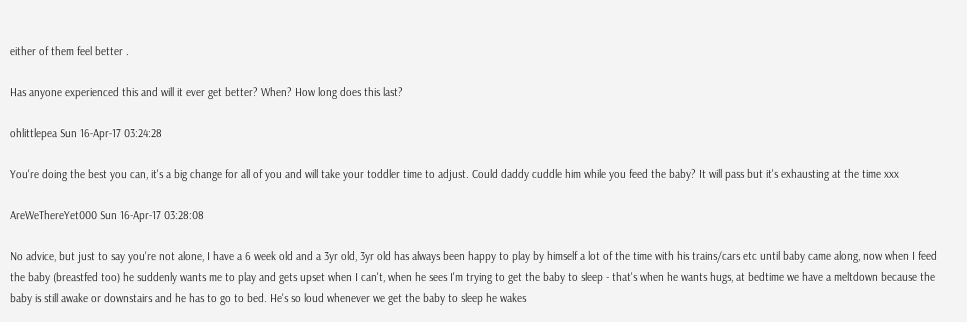either of them feel better .

Has anyone experienced this and will it ever get better? When? How long does this last?

ohlittlepea Sun 16-Apr-17 03:24:28

You're doing the best you can, it's a big change for all of you and will take your toddler time to adjust. Could daddy cuddle him while you feed the baby? It will pass but it's exhausting at the time xxx

AreWeThereYet000 Sun 16-Apr-17 03:28:08

No advice, but just to say you're not alone, I have a 6 week old and a 3yr old, 3yr old has always been happy to play by himself a lot of the time with his trains/cars etc until baby came along, now when I feed the baby (breastfed too) he suddenly wants me to play and gets upset when I can't, when he sees I'm trying to get the baby to sleep - that's when he wants hugs, at bedtime we have a meltdown because the baby is still awake or downstairs and he has to go to bed. He's so loud whenever we get the baby to sleep he wakes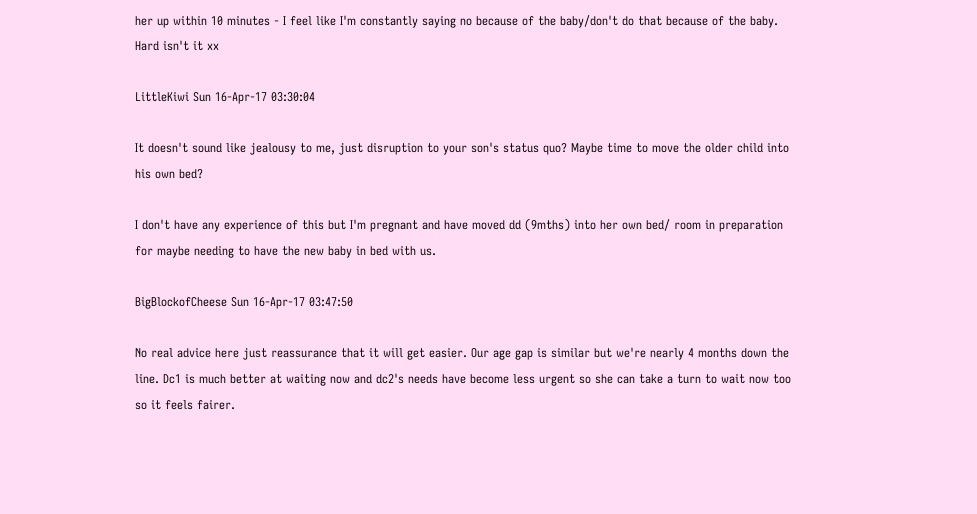her up within 10 minutes - I feel like I'm constantly saying no because of the baby/don't do that because of the baby. Hard isn't it xx

LittleKiwi Sun 16-Apr-17 03:30:04

It doesn't sound like jealousy to me, just disruption to your son's status quo? Maybe time to move the older child into his own bed?

I don't have any experience of this but I'm pregnant and have moved dd (9mths) into her own bed/ room in preparation for maybe needing to have the new baby in bed with us.

BigBlockofCheese Sun 16-Apr-17 03:47:50

No real advice here just reassurance that it will get easier. Our age gap is similar but we're nearly 4 months down the line. Dc1 is much better at waiting now and dc2's needs have become less urgent so she can take a turn to wait now too so it feels fairer.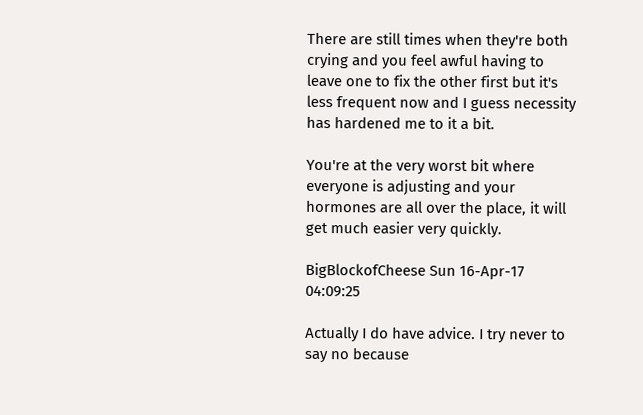There are still times when they're both crying and you feel awful having to leave one to fix the other first but it's less frequent now and I guess necessity has hardened me to it a bit.

You're at the very worst bit where everyone is adjusting and your hormones are all over the place, it will get much easier very quickly.

BigBlockofCheese Sun 16-Apr-17 04:09:25

Actually I do have advice. I try never to say no because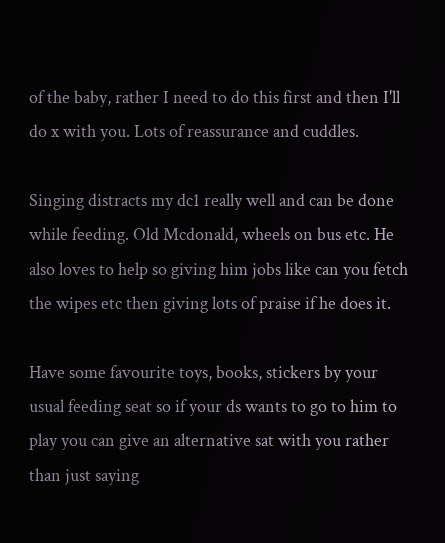of the baby, rather I need to do this first and then I'll do x with you. Lots of reassurance and cuddles.

Singing distracts my dc1 really well and can be done while feeding. Old Mcdonald, wheels on bus etc. He also loves to help so giving him jobs like can you fetch the wipes etc then giving lots of praise if he does it.

Have some favourite toys, books, stickers by your usual feeding seat so if your ds wants to go to him to play you can give an alternative sat with you rather than just saying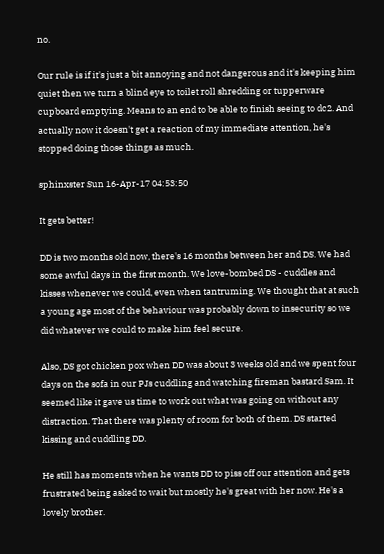no.

Our rule is if it's just a bit annoying and not dangerous and it's keeping him quiet then we turn a blind eye to toilet roll shredding or tupperware cupboard emptying. Means to an end to be able to finish seeing to dc2. And actually now it doesn't get a reaction of my immediate attention, he's stopped doing those things as much.

sphinxster Sun 16-Apr-17 04:53:50

It gets better!

DD is two months old now, there's 16 months between her and DS. We had some awful days in the first month. We love-bombed DS - cuddles and kisses whenever we could, even when tantruming. We thought that at such a young age most of the behaviour was probably down to insecurity so we did whatever we could to make him feel secure.

Also, DS got chicken pox when DD was about 3 weeks old and we spent four days on the sofa in our PJs cuddling and watching fireman bastard Sam. It seemed like it gave us time to work out what was going on without any distraction. That there was plenty of room for both of them. DS started kissing and cuddling DD.

He still has moments when he wants DD to piss off our attention and gets frustrated being asked to wait but mostly he's great with her now. He's a lovely brother.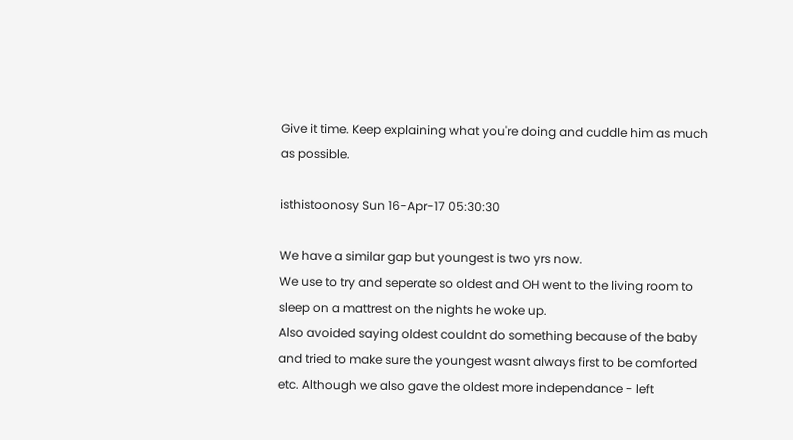Give it time. Keep explaining what you're doing and cuddle him as much as possible.

isthistoonosy Sun 16-Apr-17 05:30:30

We have a similar gap but youngest is two yrs now.
We use to try and seperate so oldest and OH went to the living room to sleep on a mattrest on the nights he woke up.
Also avoided saying oldest couldnt do something because of the baby and tried to make sure the youngest wasnt always first to be comforted etc. Although we also gave the oldest more independance - left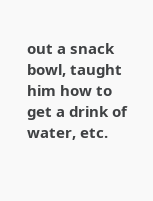out a snack bowl, taught him how to get a drink of water, etc.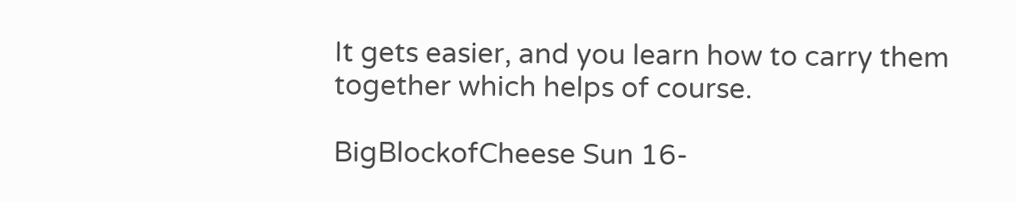It gets easier, and you learn how to carry them together which helps of course.

BigBlockofCheese Sun 16-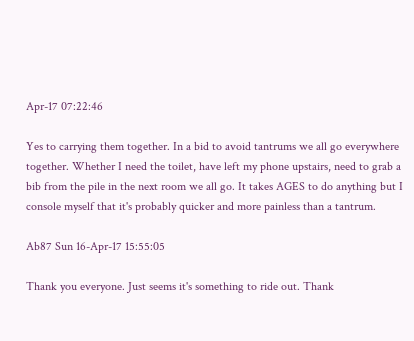Apr-17 07:22:46

Yes to carrying them together. In a bid to avoid tantrums we all go everywhere together. Whether I need the toilet, have left my phone upstairs, need to grab a bib from the pile in the next room we all go. It takes AGES to do anything but I console myself that it's probably quicker and more painless than a tantrum.

Ab87 Sun 16-Apr-17 15:55:05

Thank you everyone. Just seems it's something to ride out. Thank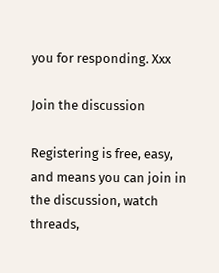you for responding. Xxx

Join the discussion

Registering is free, easy, and means you can join in the discussion, watch threads,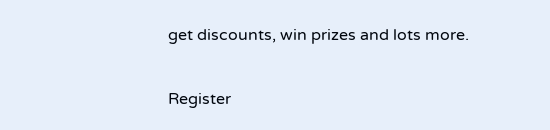get discounts, win prizes and lots more.

Register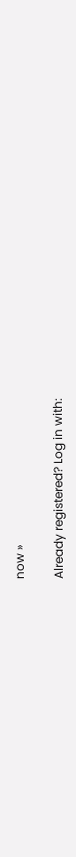now »

Already registered? Log in with: